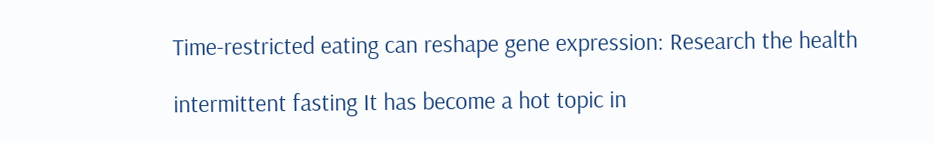Time-restricted eating can reshape gene expression: Research the health

intermittent fasting It has become a hot topic in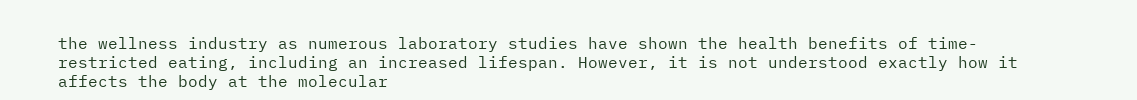the wellness industry as numerous laboratory studies have shown the health benefits of time-restricted eating, including an increased lifespan. However, it is not understood exactly how it affects the body at the molecular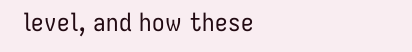level, and how these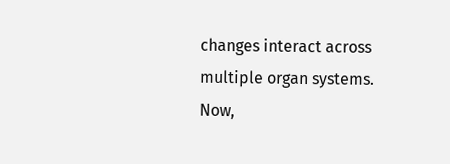changes interact across multiple organ systems. Now,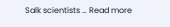Salk scientists … Read more